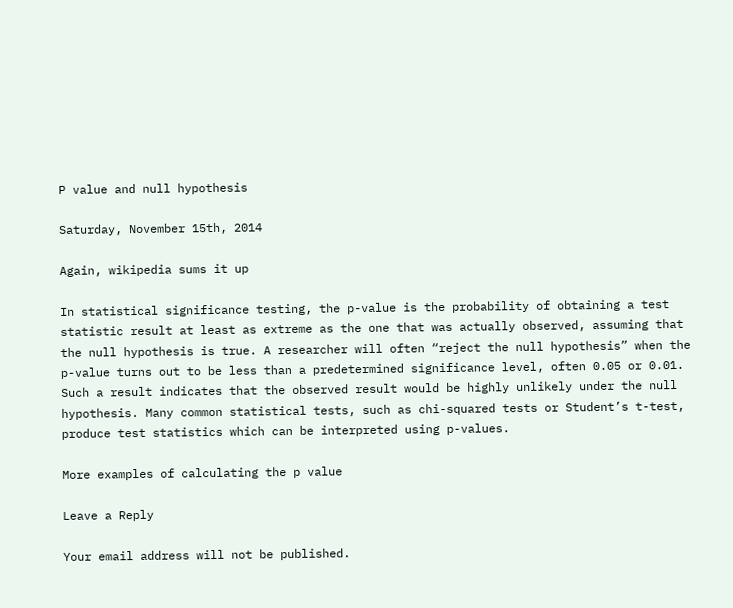P value and null hypothesis

Saturday, November 15th, 2014

Again, wikipedia sums it up

In statistical significance testing, the p-value is the probability of obtaining a test statistic result at least as extreme as the one that was actually observed, assuming that the null hypothesis is true. A researcher will often “reject the null hypothesis” when the p-value turns out to be less than a predetermined significance level, often 0.05 or 0.01. Such a result indicates that the observed result would be highly unlikely under the null hypothesis. Many common statistical tests, such as chi-squared tests or Student’s t-test, produce test statistics which can be interpreted using p-values.

More examples of calculating the p value

Leave a Reply

Your email address will not be published.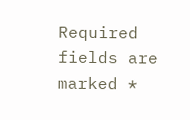Required fields are marked *